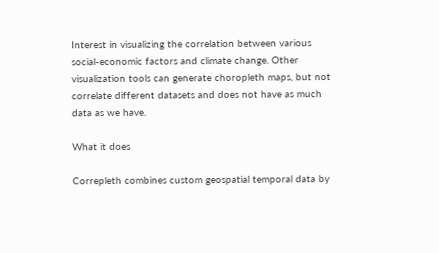Interest in visualizing the correlation between various social-economic factors and climate change. Other visualization tools can generate choropleth maps, but not correlate different datasets and does not have as much data as we have.

What it does

Correpleth combines custom geospatial temporal data by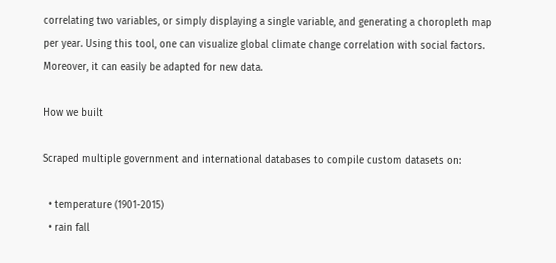correlating two variables, or simply displaying a single variable, and generating a choropleth map per year. Using this tool, one can visualize global climate change correlation with social factors. Moreover, it can easily be adapted for new data.

How we built

Scraped multiple government and international databases to compile custom datasets on:

  • temperature (1901-2015)
  • rain fall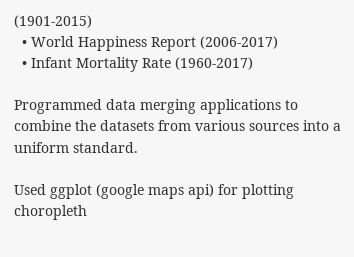(1901-2015)
  • World Happiness Report (2006-2017)
  • Infant Mortality Rate (1960-2017)

Programmed data merging applications to combine the datasets from various sources into a uniform standard.

Used ggplot (google maps api) for plotting choropleth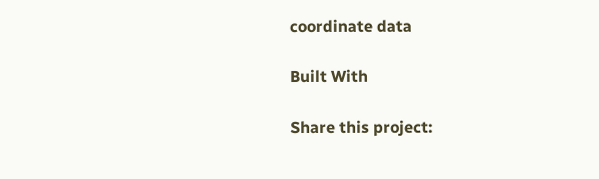coordinate data

Built With

Share this project: